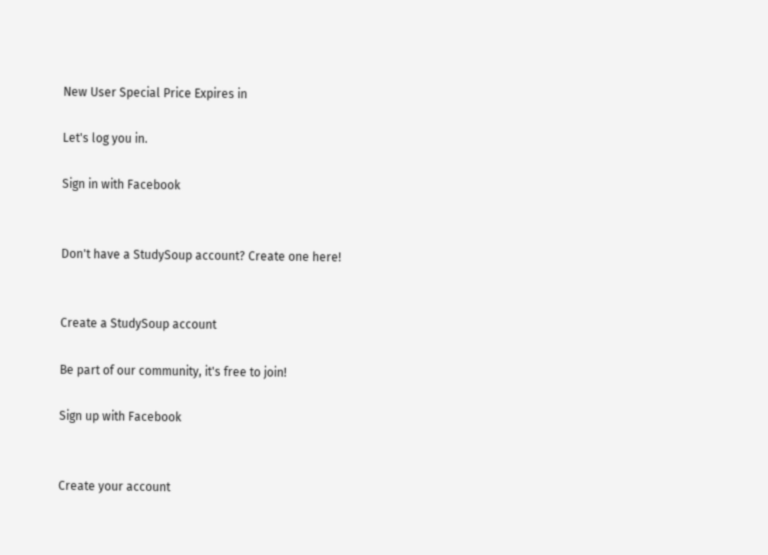New User Special Price Expires in

Let's log you in.

Sign in with Facebook


Don't have a StudySoup account? Create one here!


Create a StudySoup account

Be part of our community, it's free to join!

Sign up with Facebook


Create your account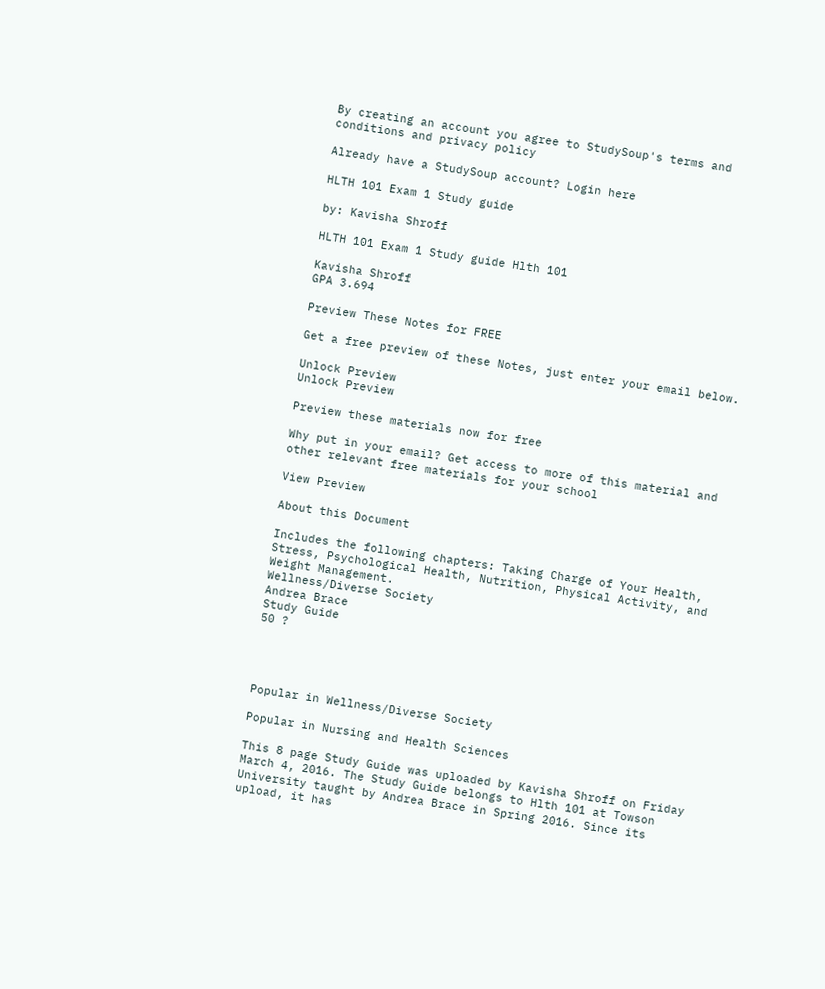By creating an account you agree to StudySoup's terms and conditions and privacy policy

Already have a StudySoup account? Login here

HLTH 101 Exam 1 Study guide

by: Kavisha Shroff

HLTH 101 Exam 1 Study guide Hlth 101

Kavisha Shroff
GPA 3.694

Preview These Notes for FREE

Get a free preview of these Notes, just enter your email below.

Unlock Preview
Unlock Preview

Preview these materials now for free

Why put in your email? Get access to more of this material and other relevant free materials for your school

View Preview

About this Document

Includes the following chapters: Taking Charge of Your Health, Stress, Psychological Health, Nutrition, Physical Activity, and Weight Management.
Wellness/Diverse Society
Andrea Brace
Study Guide
50 ?




Popular in Wellness/Diverse Society

Popular in Nursing and Health Sciences

This 8 page Study Guide was uploaded by Kavisha Shroff on Friday March 4, 2016. The Study Guide belongs to Hlth 101 at Towson University taught by Andrea Brace in Spring 2016. Since its upload, it has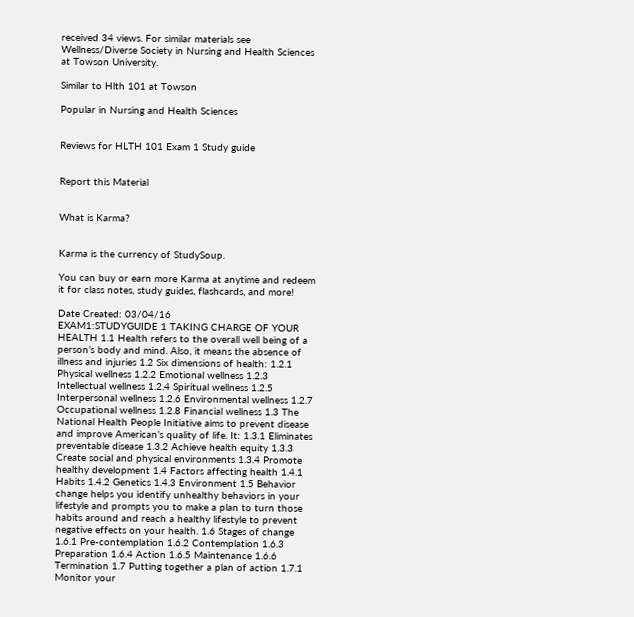received 34 views. For similar materials see Wellness/Diverse Society in Nursing and Health Sciences at Towson University.

Similar to Hlth 101 at Towson

Popular in Nursing and Health Sciences


Reviews for HLTH 101 Exam 1 Study guide


Report this Material


What is Karma?


Karma is the currency of StudySoup.

You can buy or earn more Karma at anytime and redeem it for class notes, study guides, flashcards, and more!

Date Created: 03/04/16
EXAM1:STUDYGUIDE 1 TAKING CHARGE OF YOUR HEALTH 1.1 Health refers to the overall well being of a person’s body and mind. Also, it means the absence of illness and injuries 1.2 Six dimensions of health: 1.2.1 Physical wellness 1.2.2 Emotional wellness 1.2.3 Intellectual wellness 1.2.4 Spiritual wellness 1.2.5 Interpersonal wellness 1.2.6 Environmental wellness 1.2.7 Occupational wellness 1.2.8 Financial wellness 1.3 The National Health People Initiative aims to prevent disease and improve American’s quality of life. It: 1.3.1 Eliminates preventable disease 1.3.2 Achieve health equity 1.3.3 Create social and physical environments 1.3.4 Promote healthy development 1.4 Factors affecting health 1.4.1 Habits 1.4.2 Genetics 1.4.3 Environment 1.5 Behavior change helps you identify unhealthy behaviors in your lifestyle and prompts you to make a plan to turn those habits around and reach a healthy lifestyle to prevent negative effects on your health. 1.6 Stages of change 1.6.1 Pre-contemplation 1.6.2 Contemplation 1.6.3 Preparation 1.6.4 Action 1.6.5 Maintenance 1.6.6 Termination 1.7 Putting together a plan of action 1.7.1 Monitor your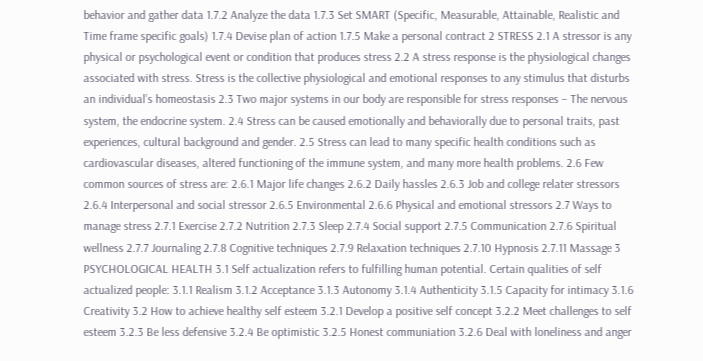behavior and gather data 1.7.2 Analyze the data 1.7.3 Set SMART (Specific, Measurable, Attainable, Realistic and Time frame specific goals) 1.7.4 Devise plan of action 1.7.5 Make a personal contract 2 STRESS 2.1 A stressor is any physical or psychological event or condition that produces stress 2.2 A stress response is the physiological changes associated with stress. Stress is the collective physiological and emotional responses to any stimulus that disturbs an individual’s homeostasis 2.3 Two major systems in our body are responsible for stress responses – The nervous system, the endocrine system. 2.4 Stress can be caused emotionally and behaviorally due to personal traits, past experiences, cultural background and gender. 2.5 Stress can lead to many specific health conditions such as cardiovascular diseases, altered functioning of the immune system, and many more health problems. 2.6 Few common sources of stress are: 2.6.1 Major life changes 2.6.2 Daily hassles 2.6.3 Job and college relater stressors 2.6.4 Interpersonal and social stressor 2.6.5 Environmental 2.6.6 Physical and emotional stressors 2.7 Ways to manage stress 2.7.1 Exercise 2.7.2 Nutrition 2.7.3 Sleep 2.7.4 Social support 2.7.5 Communication 2.7.6 Spiritual wellness 2.7.7 Journaling 2.7.8 Cognitive techniques 2.7.9 Relaxation techniques 2.7.10 Hypnosis 2.7.11 Massage 3 PSYCHOLOGICAL HEALTH 3.1 Self actualization refers to fulfilling human potential. Certain qualities of self actualized people: 3.1.1 Realism 3.1.2 Acceptance 3.1.3 Autonomy 3.1.4 Authenticity 3.1.5 Capacity for intimacy 3.1.6 Creativity 3.2 How to achieve healthy self esteem 3.2.1 Develop a positive self concept 3.2.2 Meet challenges to self esteem 3.2.3 Be less defensive 3.2.4 Be optimistic 3.2.5 Honest communiation 3.2.6 Deal with loneliness and anger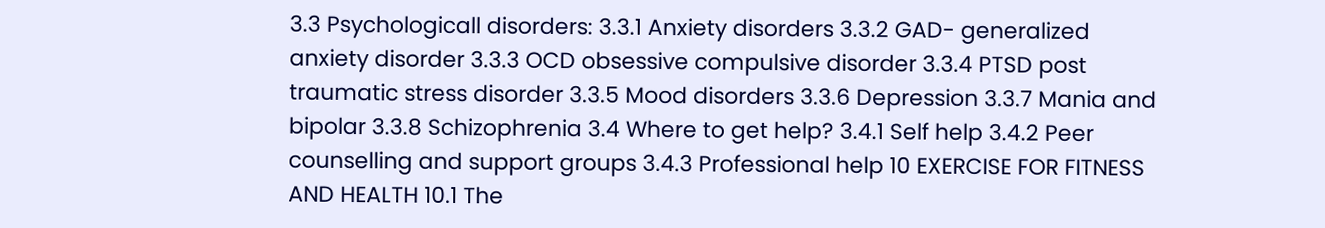3.3 Psychologicall disorders: 3.3.1 Anxiety disorders 3.3.2 GAD- generalized anxiety disorder 3.3.3 OCD obsessive compulsive disorder 3.3.4 PTSD post traumatic stress disorder 3.3.5 Mood disorders 3.3.6 Depression 3.3.7 Mania and bipolar 3.3.8 Schizophrenia 3.4 Where to get help? 3.4.1 Self help 3.4.2 Peer counselling and support groups 3.4.3 Professional help 10 EXERCISE FOR FITNESS AND HEALTH 10.1 The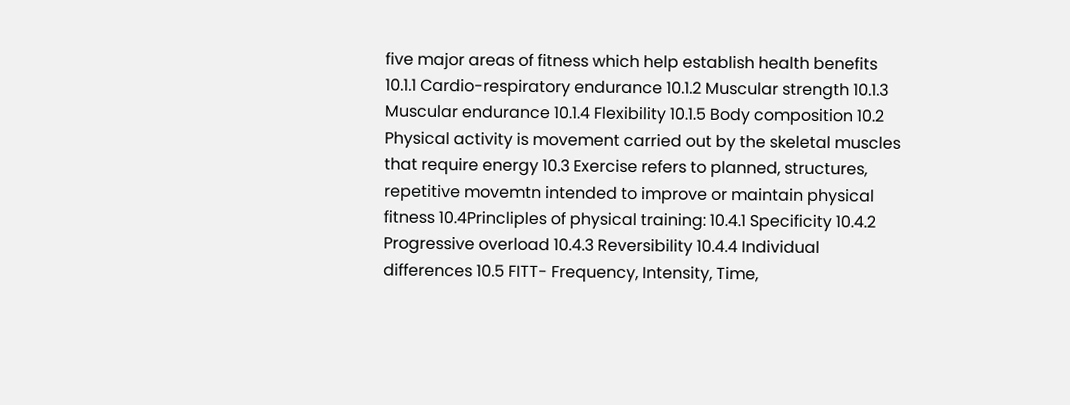five major areas of fitness which help establish health benefits 10.1.1 Cardio-respiratory endurance 10.1.2 Muscular strength 10.1.3 Muscular endurance 10.1.4 Flexibility 10.1.5 Body composition 10.2 Physical activity is movement carried out by the skeletal muscles that require energy 10.3 Exercise refers to planned, structures, repetitive movemtn intended to improve or maintain physical fitness 10.4Princliples of physical training: 10.4.1 Specificity 10.4.2 Progressive overload 10.4.3 Reversibility 10.4.4 Individual differences 10.5 FITT- Frequency, Intensity, Time,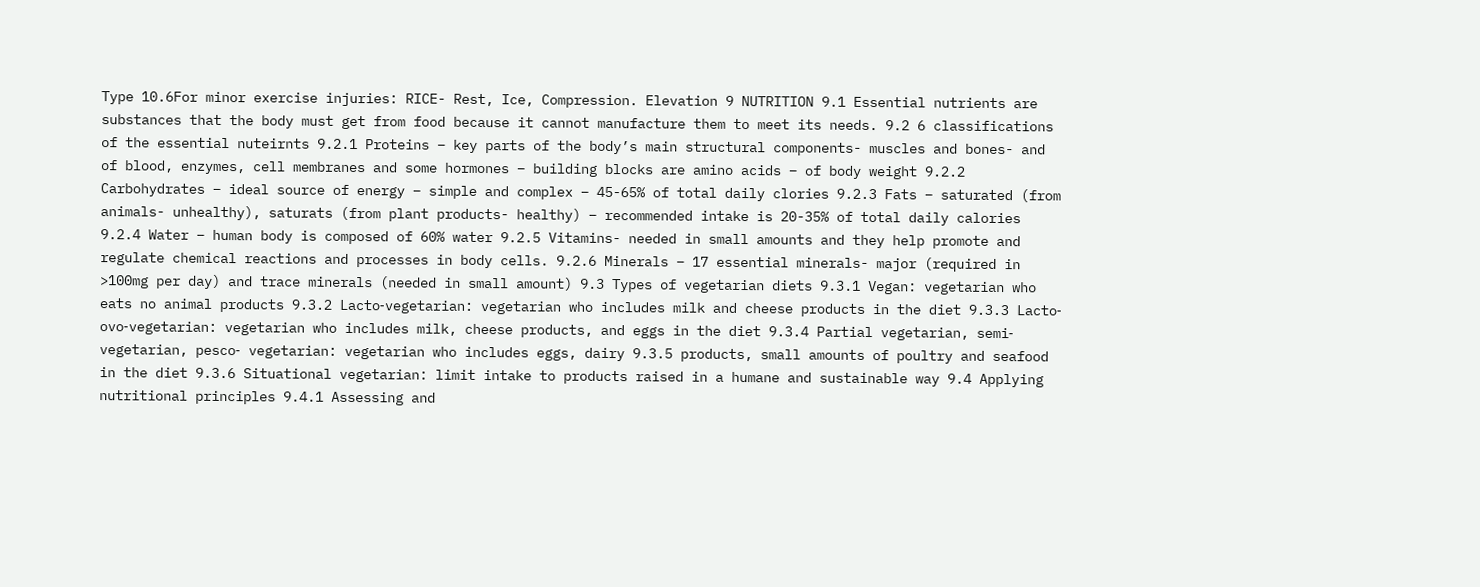Type 10.6For minor exercise injuries: RICE- Rest, Ice, Compression. Elevation 9 NUTRITION 9.1 Essential nutrients are substances that the body must get from food because it cannot manufacture them to meet its needs. 9.2 6 classifications of the essential nuteirnts 9.2.1 Proteins – key parts of the body’s main structural components- muscles and bones- and of blood, enzymes, cell membranes and some hormones – building blocks are amino acids – of body weight 9.2.2 Carbohydrates – ideal source of energy – simple and complex – 45-65% of total daily clories 9.2.3 Fats – saturated (from animals- unhealthy), saturats (from plant products- healthy) – recommended intake is 20-35% of total daily calories 9.2.4 Water – human body is composed of 60% water 9.2.5 Vitamins- needed in small amounts and they help promote and regulate chemical reactions and processes in body cells. 9.2.6 Minerals – 17 essential minerals- major (required in >100mg per day) and trace minerals (needed in small amount) 9.3 Types of vegetarian diets 9.3.1 Vegan: vegetarian who eats no animal products 9.3.2 Lacto‐vegetarian: vegetarian who includes milk and cheese products in the diet 9.3.3 Lacto‐ovo‐vegetarian: vegetarian who includes milk, cheese products, and eggs in the diet 9.3.4 Partial vegetarian, semi‐vegetarian, pesco‐ vegetarian: vegetarian who includes eggs, dairy 9.3.5 products, small amounts of poultry and seafood in the diet 9.3.6 Situational vegetarian: limit intake to products raised in a humane and sustainable way 9.4 Applying nutritional principles 9.4.1 Assessing and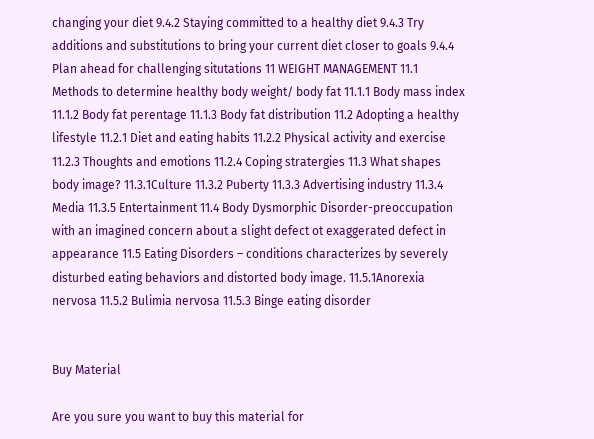changing your diet 9.4.2 Staying committed to a healthy diet 9.4.3 Try additions and substitutions to bring your current diet closer to goals 9.4.4 Plan ahead for challenging situtations 11 WEIGHT MANAGEMENT 11.1 Methods to determine healthy body weight/ body fat 11.1.1 Body mass index 11.1.2 Body fat perentage 11.1.3 Body fat distribution 11.2 Adopting a healthy lifestyle 11.2.1 Diet and eating habits 11.2.2 Physical activity and exercise 11.2.3 Thoughts and emotions 11.2.4 Coping stratergies 11.3 What shapes body image? 11.3.1Culture 11.3.2 Puberty 11.3.3 Advertising industry 11.3.4 Media 11.3.5 Entertainment 11.4 Body Dysmorphic Disorder-preoccupation with an imagined concern about a slight defect ot exaggerated defect in appearance 11.5 Eating Disorders – conditions characterizes by severely disturbed eating behaviors and distorted body image. 11.5.1Anorexia nervosa 11.5.2 Bulimia nervosa 11.5.3 Binge eating disorder


Buy Material

Are you sure you want to buy this material for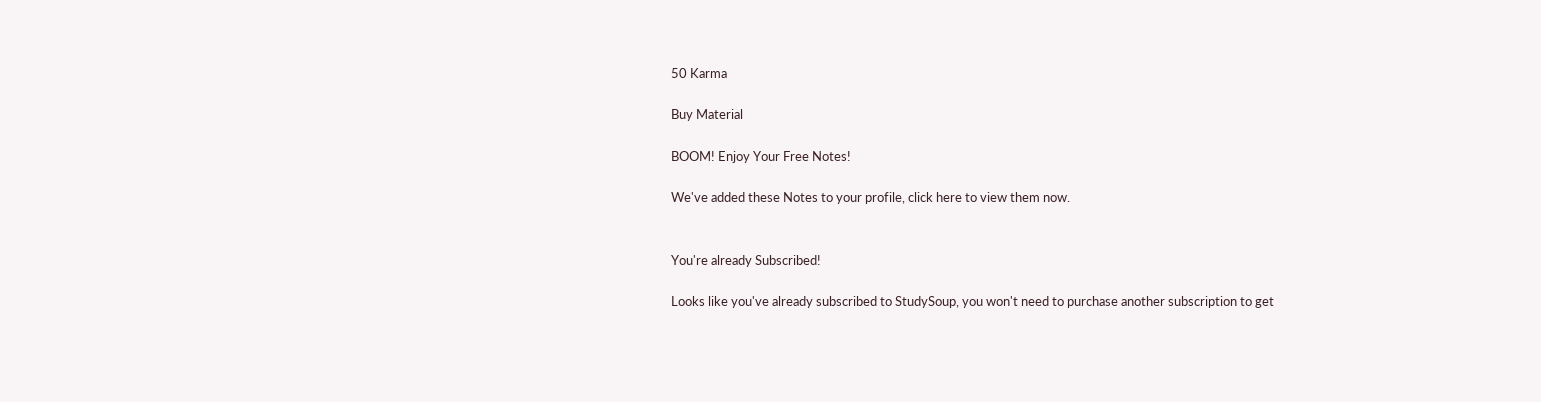50 Karma

Buy Material

BOOM! Enjoy Your Free Notes!

We've added these Notes to your profile, click here to view them now.


You're already Subscribed!

Looks like you've already subscribed to StudySoup, you won't need to purchase another subscription to get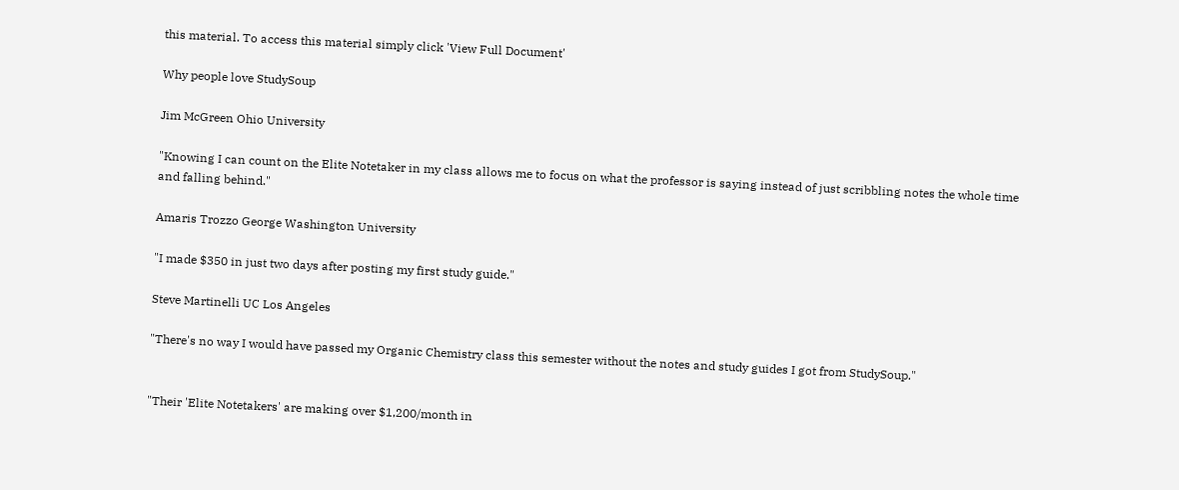this material. To access this material simply click 'View Full Document'

Why people love StudySoup

Jim McGreen Ohio University

"Knowing I can count on the Elite Notetaker in my class allows me to focus on what the professor is saying instead of just scribbling notes the whole time and falling behind."

Amaris Trozzo George Washington University

"I made $350 in just two days after posting my first study guide."

Steve Martinelli UC Los Angeles

"There's no way I would have passed my Organic Chemistry class this semester without the notes and study guides I got from StudySoup."


"Their 'Elite Notetakers' are making over $1,200/month in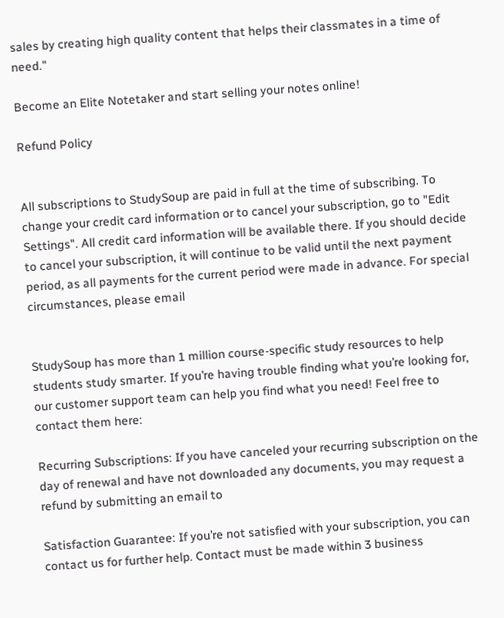sales by creating high quality content that helps their classmates in a time of need."

Become an Elite Notetaker and start selling your notes online!

Refund Policy


All subscriptions to StudySoup are paid in full at the time of subscribing. To change your credit card information or to cancel your subscription, go to "Edit Settings". All credit card information will be available there. If you should decide to cancel your subscription, it will continue to be valid until the next payment period, as all payments for the current period were made in advance. For special circumstances, please email


StudySoup has more than 1 million course-specific study resources to help students study smarter. If you’re having trouble finding what you’re looking for, our customer support team can help you find what you need! Feel free to contact them here:

Recurring Subscriptions: If you have canceled your recurring subscription on the day of renewal and have not downloaded any documents, you may request a refund by submitting an email to

Satisfaction Guarantee: If you’re not satisfied with your subscription, you can contact us for further help. Contact must be made within 3 business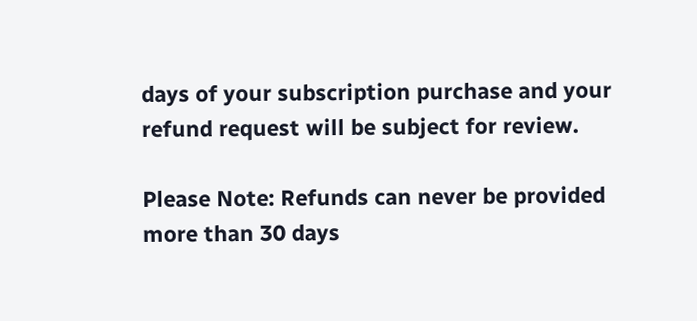days of your subscription purchase and your refund request will be subject for review.

Please Note: Refunds can never be provided more than 30 days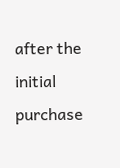after the initial purchase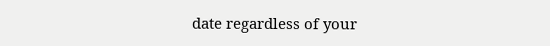date regardless of your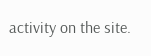activity on the site.